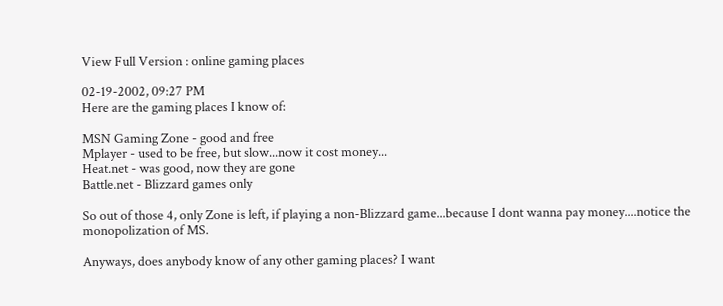View Full Version : online gaming places

02-19-2002, 09:27 PM
Here are the gaming places I know of:

MSN Gaming Zone - good and free
Mplayer - used to be free, but slow...now it cost money...
Heat.net - was good, now they are gone
Battle.net - Blizzard games only

So out of those 4, only Zone is left, if playing a non-Blizzard game...because I dont wanna pay money....notice the monopolization of MS.

Anyways, does anybody know of any other gaming places? I want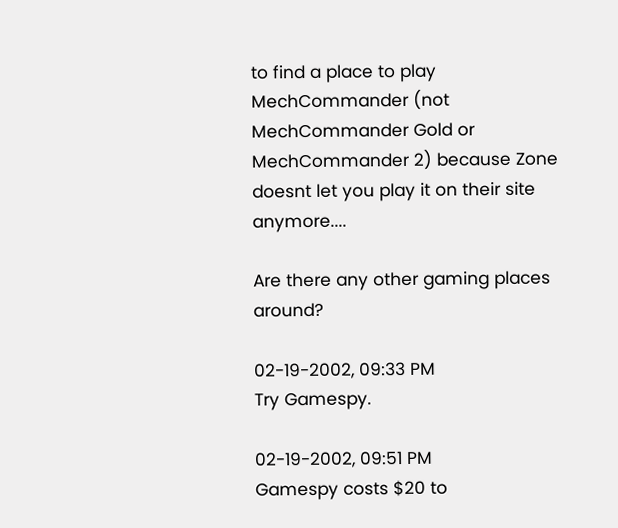to find a place to play MechCommander (not MechCommander Gold or MechCommander 2) because Zone doesnt let you play it on their site anymore....

Are there any other gaming places around?

02-19-2002, 09:33 PM
Try Gamespy.

02-19-2002, 09:51 PM
Gamespy costs $20 to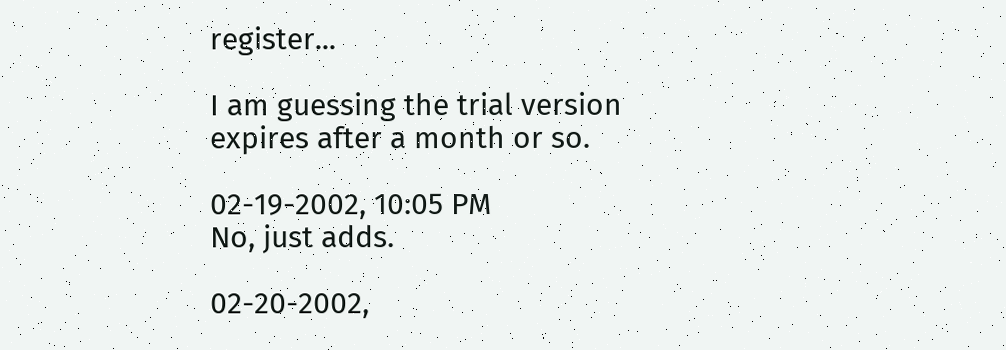register...

I am guessing the trial version expires after a month or so.

02-19-2002, 10:05 PM
No, just adds.

02-20-2002,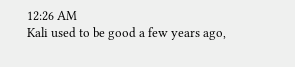12:26 AM
Kali used to be good a few years ago,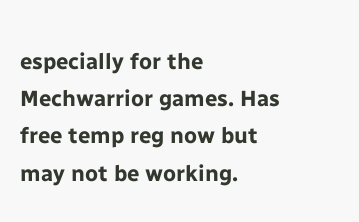especially for the Mechwarrior games. Has free temp reg now but may not be working.